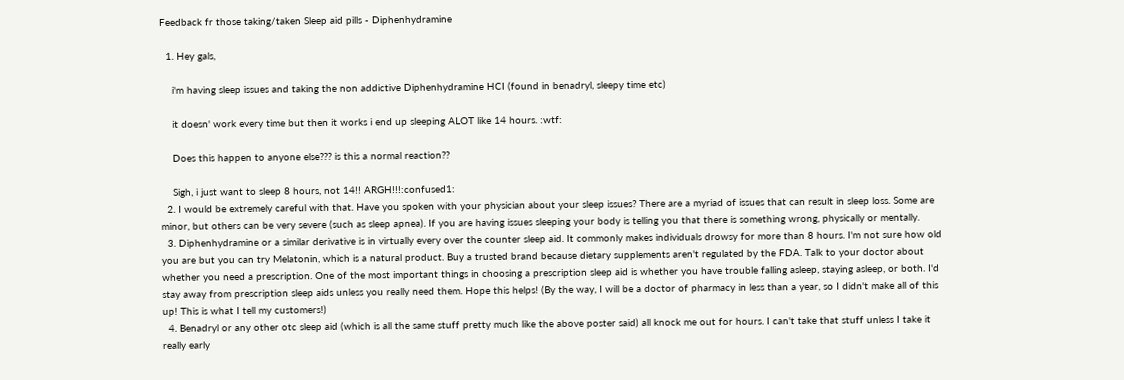Feedback fr those taking/taken Sleep aid pills - Diphenhydramine

  1. Hey gals,

    i'm having sleep issues and taking the non addictive Diphenhydramine HCI (found in benadryl, sleepy time etc)

    it doesn' work every time but then it works i end up sleeping ALOT like 14 hours. :wtf:

    Does this happen to anyone else??? is this a normal reaction??

    Sigh, i just want to sleep 8 hours, not 14!! ARGH!!!:confused1:
  2. I would be extremely careful with that. Have you spoken with your physician about your sleep issues? There are a myriad of issues that can result in sleep loss. Some are minor, but others can be very severe (such as sleep apnea). If you are having issues sleeping your body is telling you that there is something wrong, physically or mentally.
  3. Diphenhydramine or a similar derivative is in virtually every over the counter sleep aid. It commonly makes individuals drowsy for more than 8 hours. I'm not sure how old you are but you can try Melatonin, which is a natural product. Buy a trusted brand because dietary supplements aren't regulated by the FDA. Talk to your doctor about whether you need a prescription. One of the most important things in choosing a prescription sleep aid is whether you have trouble falling asleep, staying asleep, or both. I'd stay away from prescription sleep aids unless you really need them. Hope this helps! (By the way, I will be a doctor of pharmacy in less than a year, so I didn't make all of this up! This is what I tell my customers!)
  4. Benadryl or any other otc sleep aid (which is all the same stuff pretty much like the above poster said) all knock me out for hours. I can't take that stuff unless I take it really early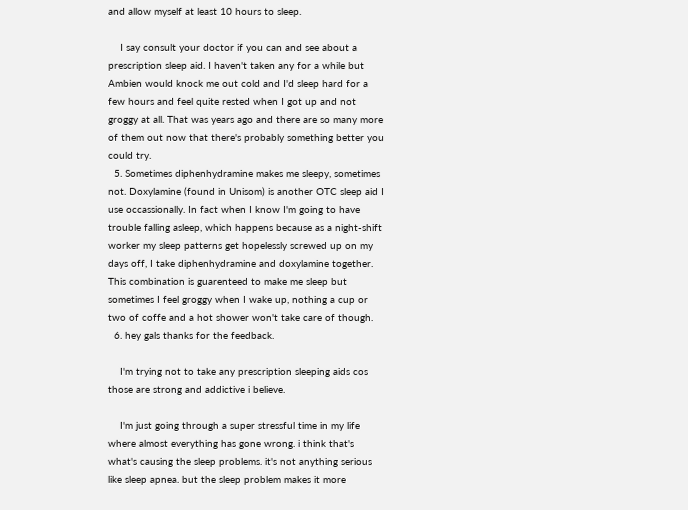and allow myself at least 10 hours to sleep.

    I say consult your doctor if you can and see about a prescription sleep aid. I haven't taken any for a while but Ambien would knock me out cold and I'd sleep hard for a few hours and feel quite rested when I got up and not groggy at all. That was years ago and there are so many more of them out now that there's probably something better you could try.
  5. Sometimes diphenhydramine makes me sleepy, sometimes not. Doxylamine (found in Unisom) is another OTC sleep aid I use occassionally. In fact when I know I'm going to have trouble falling asleep, which happens because as a night-shift worker my sleep patterns get hopelessly screwed up on my days off, I take diphenhydramine and doxylamine together. This combination is guarenteed to make me sleep but sometimes I feel groggy when I wake up, nothing a cup or two of coffe and a hot shower won't take care of though.
  6. hey gals thanks for the feedback.

    I'm trying not to take any prescription sleeping aids cos those are strong and addictive i believe.

    I'm just going through a super stressful time in my life where almost everything has gone wrong. i think that's what's causing the sleep problems. it's not anything serious like sleep apnea. but the sleep problem makes it more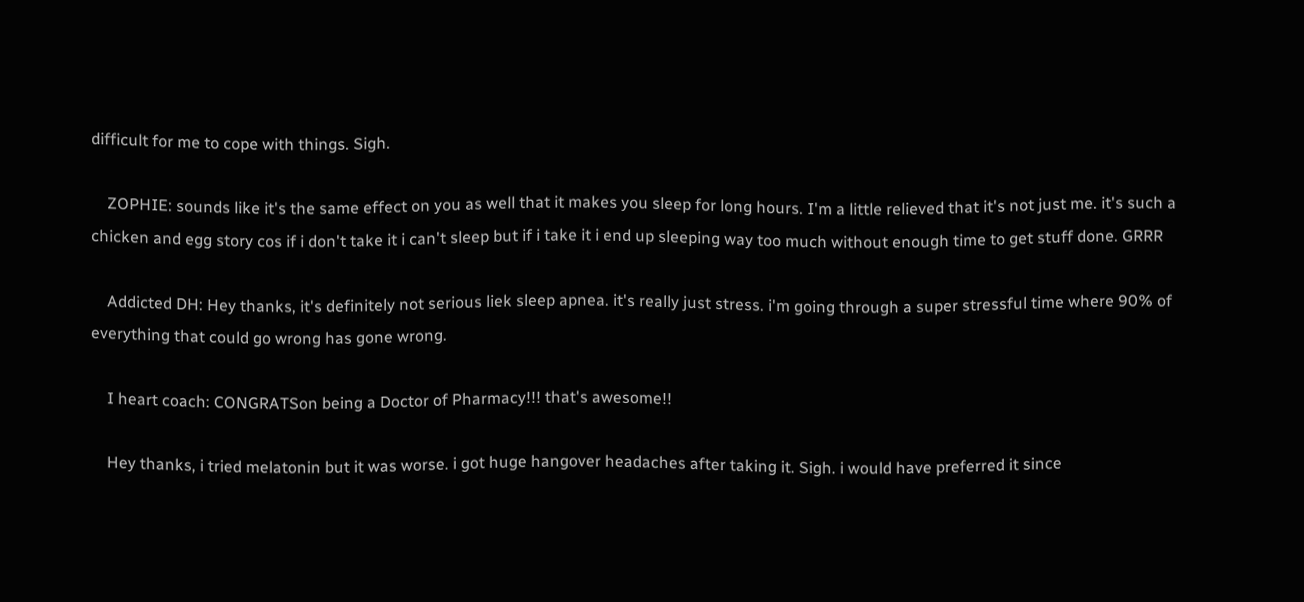difficult for me to cope with things. Sigh.

    ZOPHIE: sounds like it's the same effect on you as well that it makes you sleep for long hours. I'm a little relieved that it's not just me. it's such a chicken and egg story cos if i don't take it i can't sleep but if i take it i end up sleeping way too much without enough time to get stuff done. GRRR

    Addicted DH: Hey thanks, it's definitely not serious liek sleep apnea. it's really just stress. i'm going through a super stressful time where 90% of everything that could go wrong has gone wrong.

    I heart coach: CONGRATSon being a Doctor of Pharmacy!!! that's awesome!!

    Hey thanks, i tried melatonin but it was worse. i got huge hangover headaches after taking it. Sigh. i would have preferred it since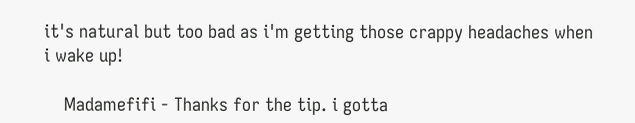it's natural but too bad as i'm getting those crappy headaches when i wake up!

    Madamefifi - Thanks for the tip. i gotta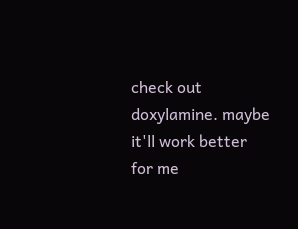check out doxylamine. maybe it'll work better for me